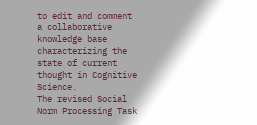to edit and comment
a collaborative knowledge base characterizing the state of current thought in Cognitive Science.
The revised Social Norm Processing Task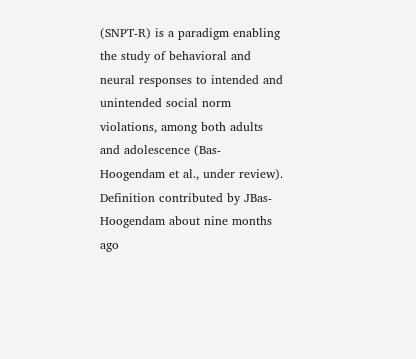(SNPT-R) is a paradigm enabling the study of behavioral and neural responses to intended and unintended social norm violations, among both adults and adolescence (Bas-Hoogendam et al., under review).
Definition contributed by JBas-Hoogendam about nine months ago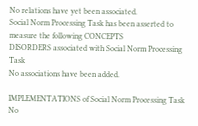No relations have yet been associated.
Social Norm Processing Task has been asserted to measure the following CONCEPTS
DISORDERS associated with Social Norm Processing Task
No associations have been added.

IMPLEMENTATIONS of Social Norm Processing Task
No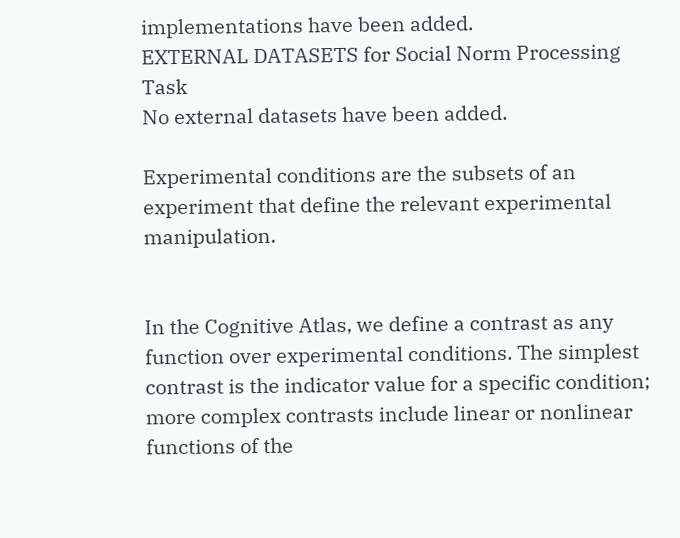implementations have been added.
EXTERNAL DATASETS for Social Norm Processing Task
No external datasets have been added.

Experimental conditions are the subsets of an experiment that define the relevant experimental manipulation.


In the Cognitive Atlas, we define a contrast as any function over experimental conditions. The simplest contrast is the indicator value for a specific condition; more complex contrasts include linear or nonlinear functions of the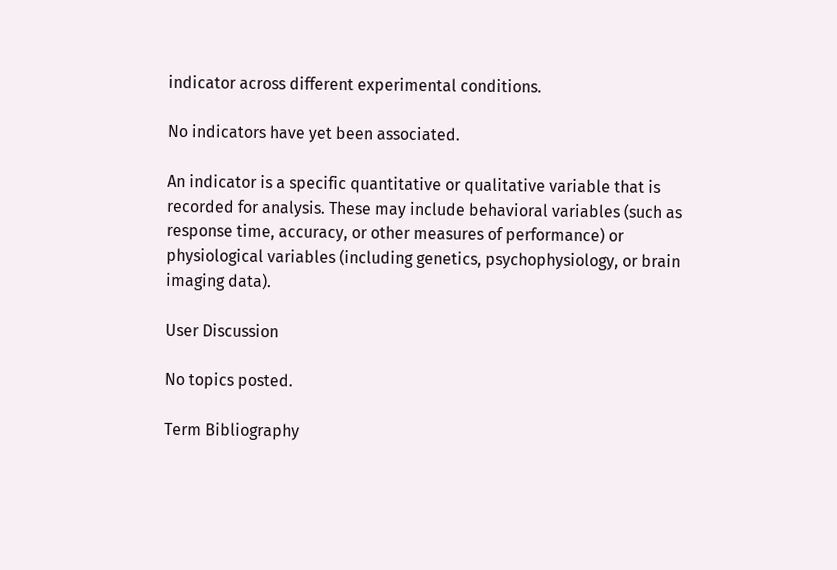indicator across different experimental conditions.

No indicators have yet been associated.

An indicator is a specific quantitative or qualitative variable that is recorded for analysis. These may include behavioral variables (such as response time, accuracy, or other measures of performance) or physiological variables (including genetics, psychophysiology, or brain imaging data).

User Discussion

No topics posted.

Term Bibliography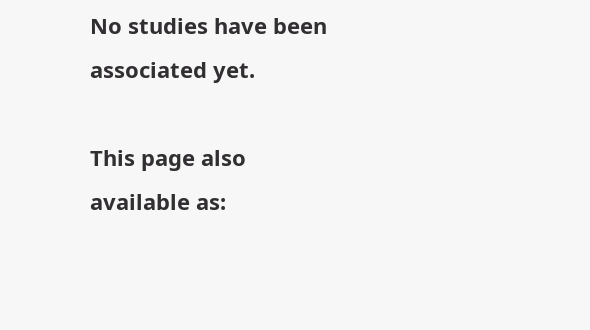No studies have been associated yet.

This page also available as: